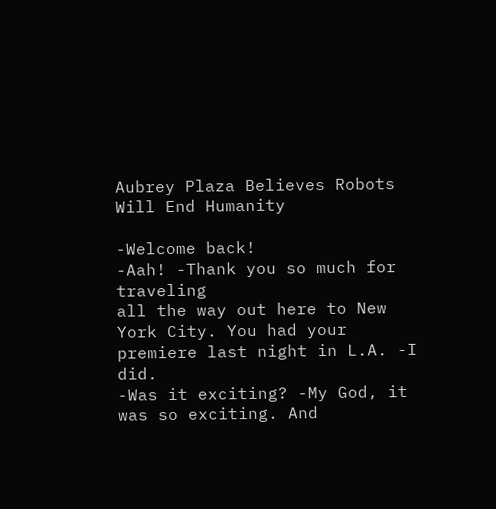Aubrey Plaza Believes Robots Will End Humanity

-Welcome back!
-Aah! -Thank you so much for traveling
all the way out here to New York City. You had your
premiere last night in L.A. -I did.
-Was it exciting? -My God, it was so exciting. And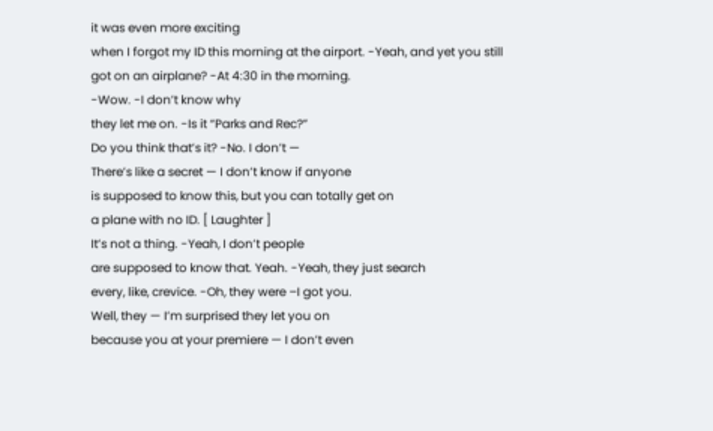it was even more exciting
when I forgot my ID this morning at the airport. -Yeah, and yet you still
got on an airplane? -At 4:30 in the morning.
-Wow. -I don’t know why
they let me on. -Is it “Parks and Rec?”
Do you think that’s it? -No. I don’t —
There’s like a secret — I don’t know if anyone
is supposed to know this, but you can totally get on
a plane with no ID. [ Laughter ]
It’s not a thing. -Yeah, I don’t people
are supposed to know that. Yeah. -Yeah, they just search
every, like, crevice. -Oh, they were –I got you.
Well, they — I’m surprised they let you on
because you at your premiere — I don’t even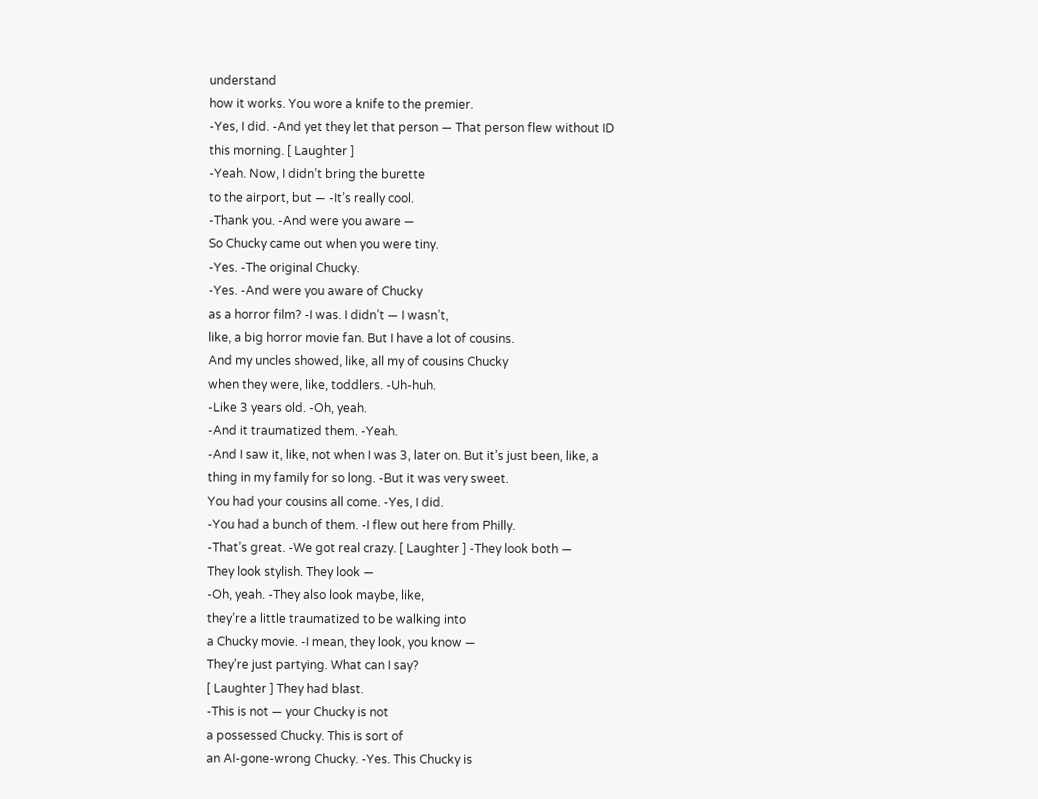understand
how it works. You wore a knife to the premier.
-Yes, I did. -And yet they let that person — That person flew without ID
this morning. [ Laughter ]
-Yeah. Now, I didn’t bring the burette
to the airport, but — -It’s really cool.
-Thank you. -And were you aware —
So Chucky came out when you were tiny.
-Yes. -The original Chucky.
-Yes. -And were you aware of Chucky
as a horror film? -I was. I didn’t — I wasn’t,
like, a big horror movie fan. But I have a lot of cousins.
And my uncles showed, like, all my of cousins Chucky
when they were, like, toddlers. -Uh-huh.
-Like 3 years old. -Oh, yeah.
-And it traumatized them. -Yeah.
-And I saw it, like, not when I was 3, later on. But it’s just been, like, a
thing in my family for so long. -But it was very sweet.
You had your cousins all come. -Yes, I did.
-You had a bunch of them. -I flew out here from Philly.
-That’s great. -We got real crazy. [ Laughter ] -They look both —
They look stylish. They look —
-Oh, yeah. -They also look maybe, like,
they’re a little traumatized to be walking into
a Chucky movie. -I mean, they look, you know —
They’re just partying. What can I say?
[ Laughter ] They had blast.
-This is not — your Chucky is not
a possessed Chucky. This is sort of
an AI-gone-wrong Chucky. -Yes. This Chucky is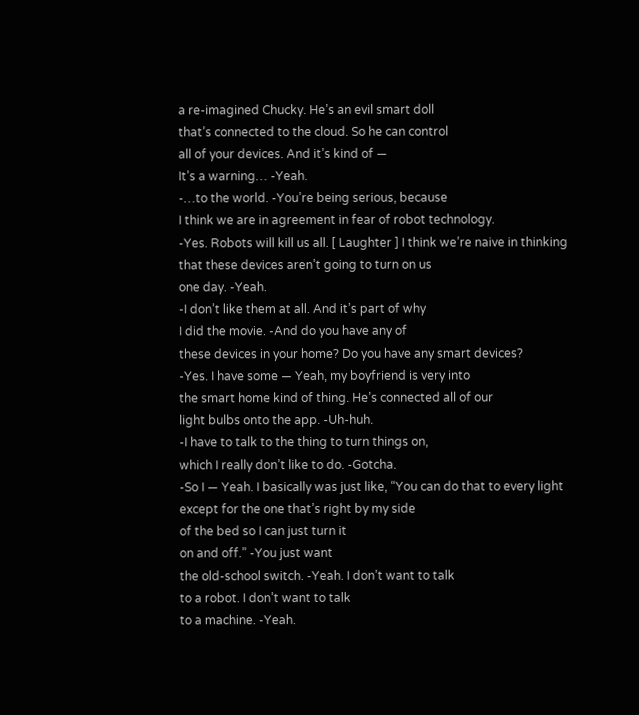a re-imagined Chucky. He’s an evil smart doll
that’s connected to the cloud. So he can control
all of your devices. And it’s kind of —
It’s a warning… -Yeah.
-…to the world. -You’re being serious, because
I think we are in agreement in fear of robot technology.
-Yes. Robots will kill us all. [ Laughter ] I think we’re naive in thinking
that these devices aren’t going to turn on us
one day. -Yeah.
-I don’t like them at all. And it’s part of why
I did the movie. -And do you have any of
these devices in your home? Do you have any smart devices?
-Yes. I have some — Yeah, my boyfriend is very into
the smart home kind of thing. He’s connected all of our
light bulbs onto the app. -Uh-huh.
-I have to talk to the thing to turn things on,
which I really don’t like to do. -Gotcha.
-So I — Yeah. I basically was just like, “You can do that to every light
except for the one that’s right by my side
of the bed so I can just turn it
on and off.” -You just want
the old-school switch. -Yeah. I don’t want to talk
to a robot. I don’t want to talk
to a machine. -Yeah.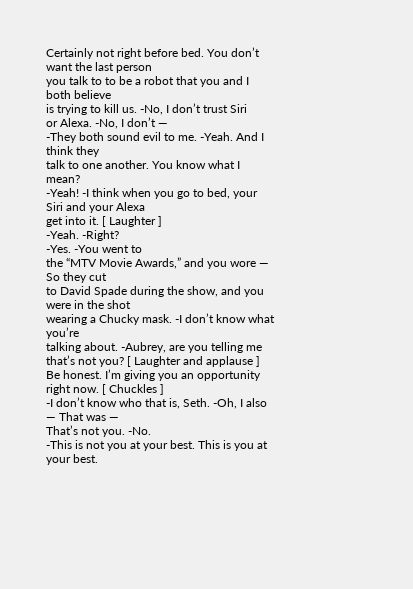Certainly not right before bed. You don’t want the last person
you talk to to be a robot that you and I both believe
is trying to kill us. -No, I don’t trust Siri
or Alexa. -No, I don’t —
-They both sound evil to me. -Yeah. And I think they
talk to one another. You know what I mean?
-Yeah! -I think when you go to bed, your Siri and your Alexa
get into it. [ Laughter ]
-Yeah. -Right?
-Yes. -You went to
the “MTV Movie Awards,” and you wore — So they cut
to David Spade during the show, and you were in the shot
wearing a Chucky mask. -I don’t know what you’re
talking about. -Aubrey, are you telling me
that’s not you? [ Laughter and applause ] Be honest. I’m giving you an opportunity
right now. [ Chuckles ]
-I don’t know who that is, Seth. -Oh, I also — That was —
That’s not you. -No.
-This is not you at your best. This is you at your best.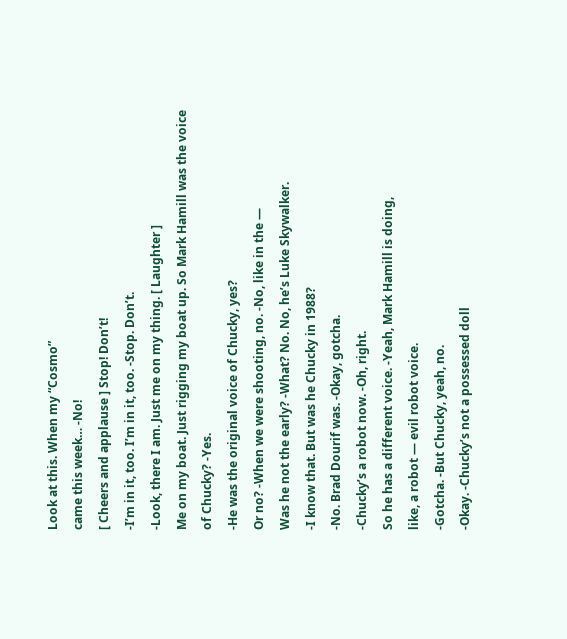Look at this. When my “Cosmo”
came this week… -No!
[ Cheers and applause ] Stop! Don’t!
-I’m in it, too. I’m in it, too. -Stop. Don’t.
-Look, there I am. Just me on my thing. [ Laughter ]
Me on my boat. Just rigging my boat up. So Mark Hamill was the voice
of Chucky? -Yes.
-He was the original voice of Chucky, yes?
Or no? -When we were shooting, no. -No, like in the —
Was he not the early? -What? No. No, he’s Luke Skywalker.
-I know that. But was he Chucky in 1988?
-No. Brad Dourif was. -Okay, gotcha.
-Chucky’s a robot now. -Oh, right.
So he has a different voice. -Yeah, Mark Hamill is doing,
like, a robot — evil robot voice.
-Gotcha. -But Chucky, yeah, no.
-Okay. -Chucky’s not a possessed doll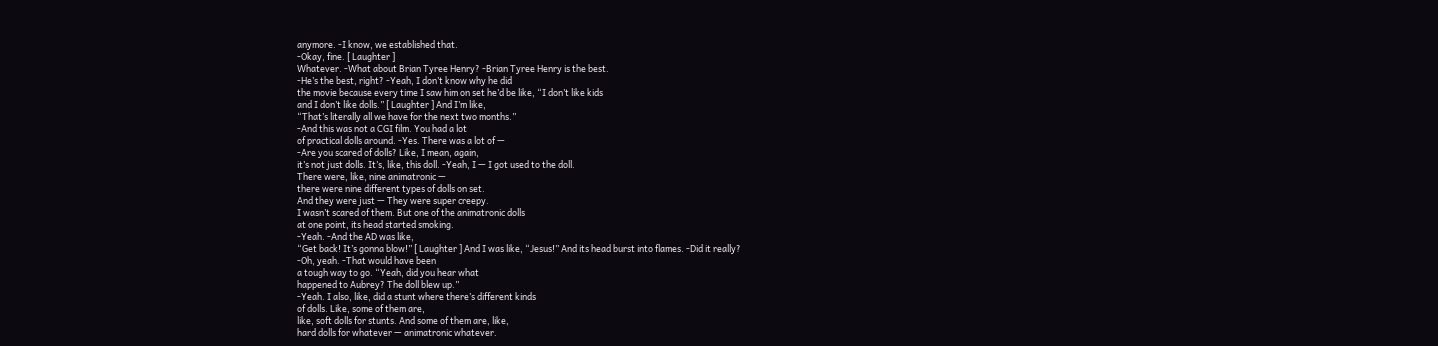anymore. -I know, we established that.
-Okay, fine. [ Laughter ]
Whatever. -What about Brian Tyree Henry? -Brian Tyree Henry is the best.
-He’s the best, right? -Yeah, I don’t know why he did
the movie because every time I saw him on set he’d be like, “I don’t like kids
and I don’t like dolls.” [ Laughter ] And I’m like,
“That’s literally all we have for the next two months.”
-And this was not a CGI film. You had a lot
of practical dolls around. -Yes. There was a lot of —
-Are you scared of dolls? Like, I mean, again,
it’s not just dolls. It’s, like, this doll. -Yeah, I — I got used to the doll.
There were, like, nine animatronic —
there were nine different types of dolls on set.
And they were just — They were super creepy.
I wasn’t scared of them. But one of the animatronic dolls
at one point, its head started smoking.
-Yeah. -And the AD was like,
“Get back! It’s gonna blow!” [ Laughter ] And I was like, “Jesus!” And its head burst into flames. -Did it really?
-Oh, yeah. -That would have been
a tough way to go. “Yeah, did you hear what
happened to Aubrey? The doll blew up.”
-Yeah. I also, like, did a stunt where there’s different kinds
of dolls. Like, some of them are,
like, soft dolls for stunts. And some of them are, like,
hard dolls for whatever — animatronic whatever.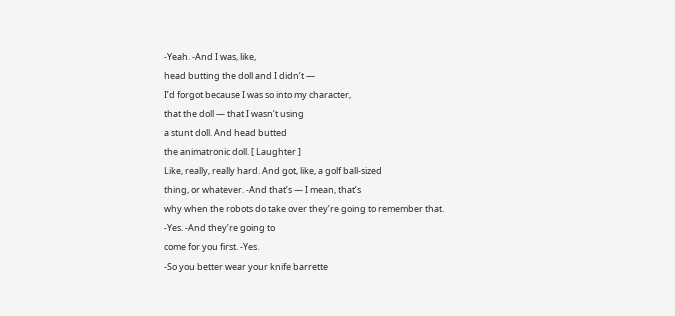-Yeah. -And I was, like,
head butting the doll and I didn’t —
I’d forgot because I was so into my character,
that the doll — that I wasn’t using
a stunt doll. And head butted
the animatronic doll. [ Laughter ]
Like, really, really hard. And got, like, a golf ball-sized
thing, or whatever. -And that’s — I mean, that’s
why when the robots do take over they’re going to remember that.
-Yes. -And they’re going to
come for you first. -Yes.
-So you better wear your knife barrette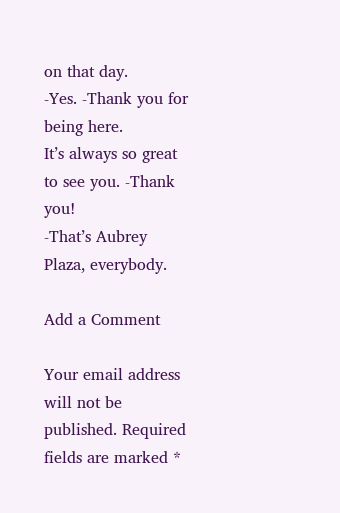on that day.
-Yes. -Thank you for being here.
It’s always so great to see you. -Thank you!
-That’s Aubrey Plaza, everybody.

Add a Comment

Your email address will not be published. Required fields are marked *